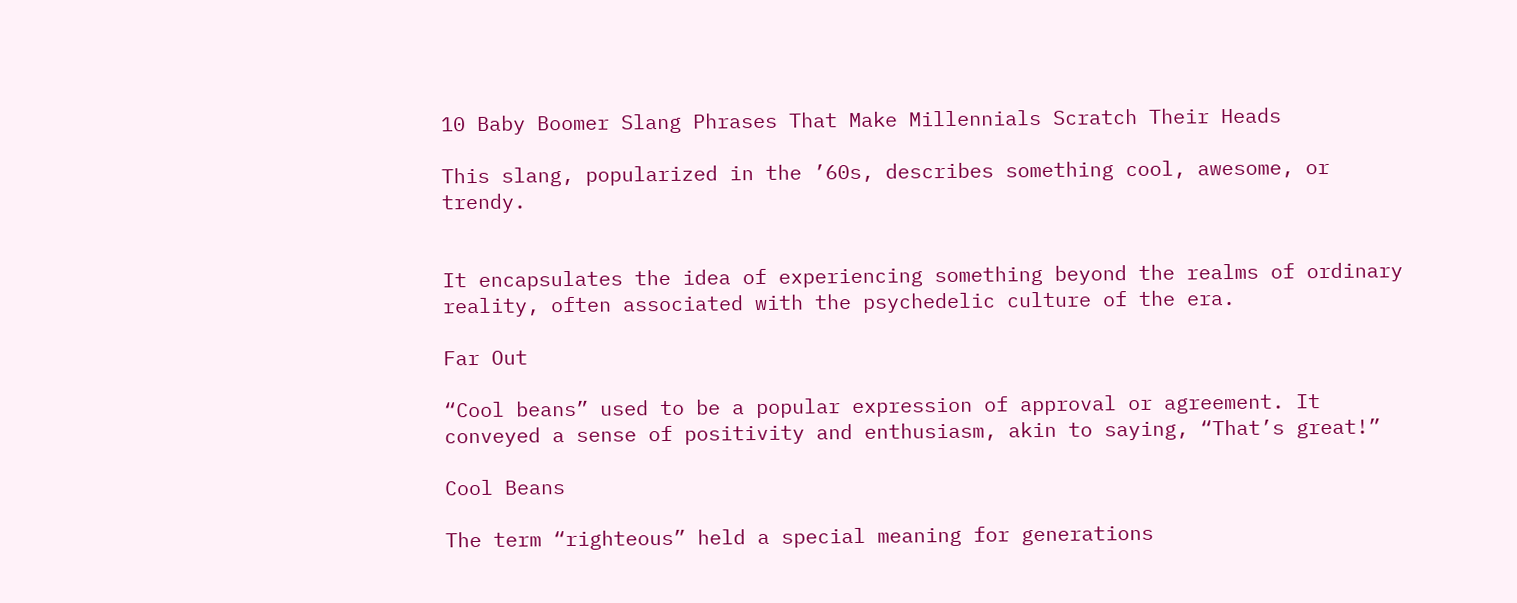10 Baby Boomer Slang Phrases That Make Millennials Scratch Their Heads

This slang, popularized in the ’60s, describes something cool, awesome, or trendy.


It encapsulates the idea of experiencing something beyond the realms of ordinary reality, often associated with the psychedelic culture of the era.

Far Out

“Cool beans” used to be a popular expression of approval or agreement. It conveyed a sense of positivity and enthusiasm, akin to saying, “That’s great!”

Cool Beans

The term “righteous” held a special meaning for generations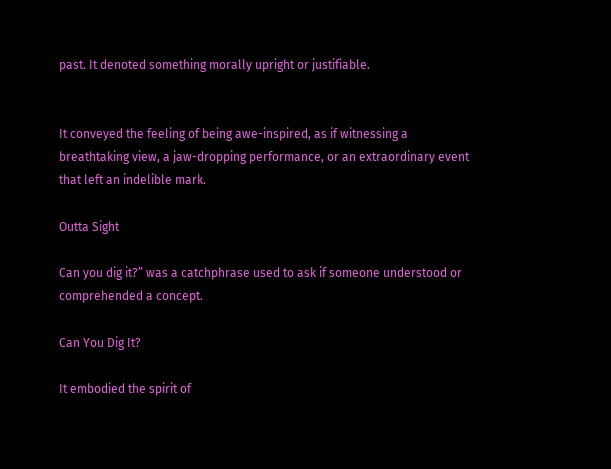past. It denoted something morally upright or justifiable.


It conveyed the feeling of being awe-inspired, as if witnessing a breathtaking view, a jaw-dropping performance, or an extraordinary event that left an indelible mark.

Outta Sight

Can you dig it?” was a catchphrase used to ask if someone understood or comprehended a concept.

Can You Dig It?

It embodied the spirit of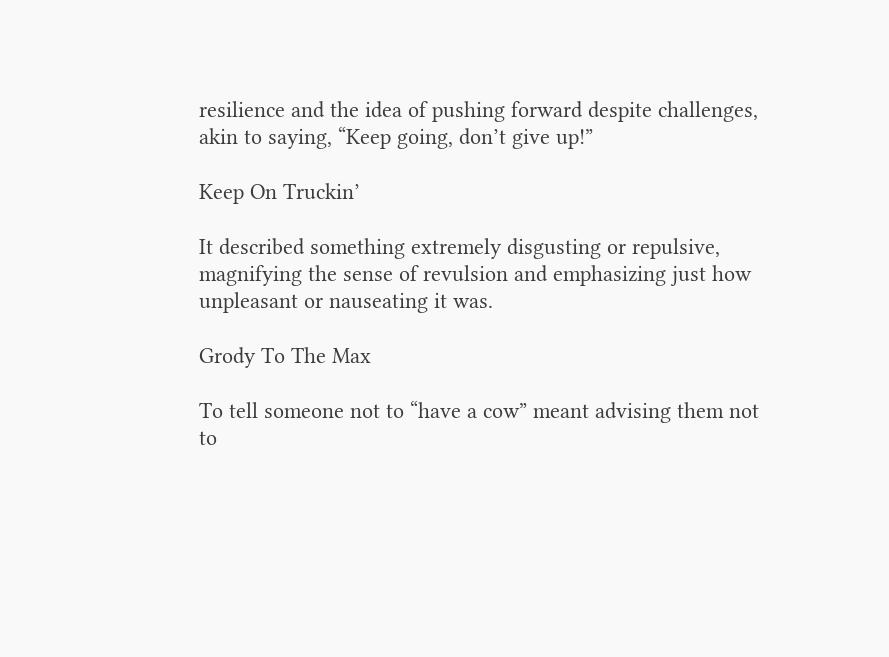resilience and the idea of pushing forward despite challenges, akin to saying, “Keep going, don’t give up!”

Keep On Truckin’

It described something extremely disgusting or repulsive, magnifying the sense of revulsion and emphasizing just how unpleasant or nauseating it was.

Grody To The Max

To tell someone not to “have a cow” meant advising them not to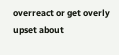overreact or get overly upset about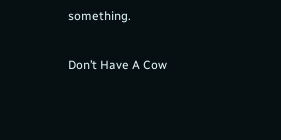something.

Don’t Have A Cow